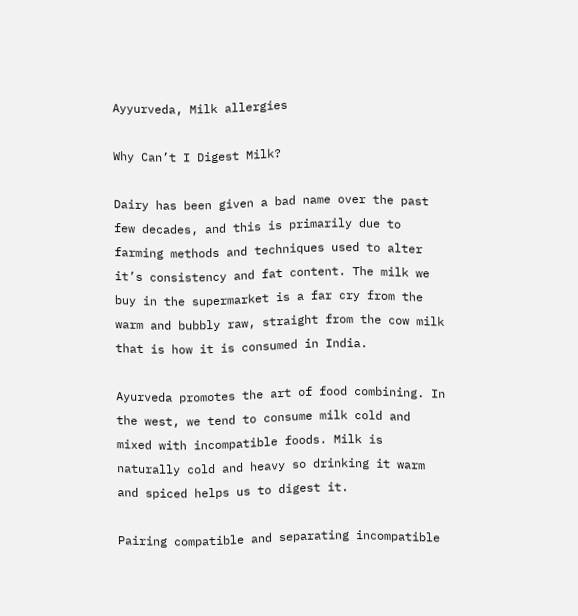Ayyurveda, Milk allergies

Why Can’t I Digest Milk?

Dairy has been given a bad name over the past few decades, and this is primarily due to farming methods and techniques used to alter it’s consistency and fat content. The milk we buy in the supermarket is a far cry from the warm and bubbly raw, straight from the cow milk that is how it is consumed in India.

Ayurveda promotes the art of food combining. In the west, we tend to consume milk cold and mixed with incompatible foods. Milk is naturally cold and heavy so drinking it warm and spiced helps us to digest it.

Pairing compatible and separating incompatible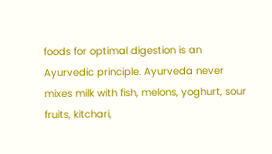foods for optimal digestion is an Ayurvedic principle. Ayurveda never mixes milk with fish, melons, yoghurt, sour fruits, kitchari,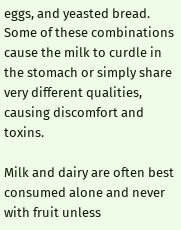eggs, and yeasted bread. Some of these combinations cause the milk to curdle in the stomach or simply share very different qualities, causing discomfort and toxins.

Milk and dairy are often best consumed alone and never with fruit unless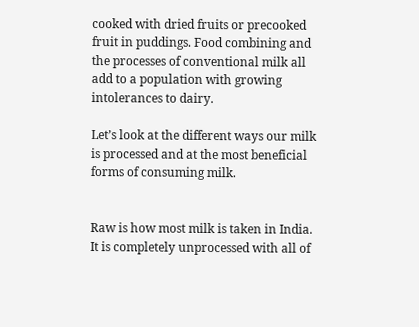cooked with dried fruits or precooked fruit in puddings. Food combining and the processes of conventional milk all add to a population with growing intolerances to dairy.

Let’s look at the different ways our milk is processed and at the most beneficial forms of consuming milk.


Raw is how most milk is taken in India. It is completely unprocessed with all of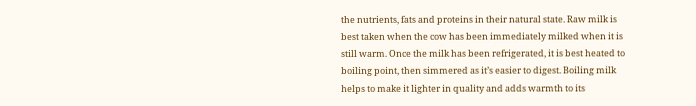the nutrients, fats and proteins in their natural state. Raw milk is best taken when the cow has been immediately milked when it is still warm. Once the milk has been refrigerated, it is best heated to boiling point, then simmered as it’s easier to digest. Boiling milk helps to make it lighter in quality and adds warmth to its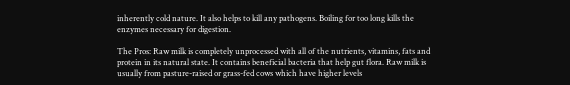inherently cold nature. It also helps to kill any pathogens. Boiling for too long kills the enzymes necessary for digestion.

The Pros: Raw milk is completely unprocessed with all of the nutrients, vitamins, fats and protein in its natural state. It contains beneficial bacteria that help gut flora. Raw milk is usually from pasture-raised or grass-fed cows which have higher levels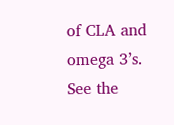of CLA and omega 3’s. See the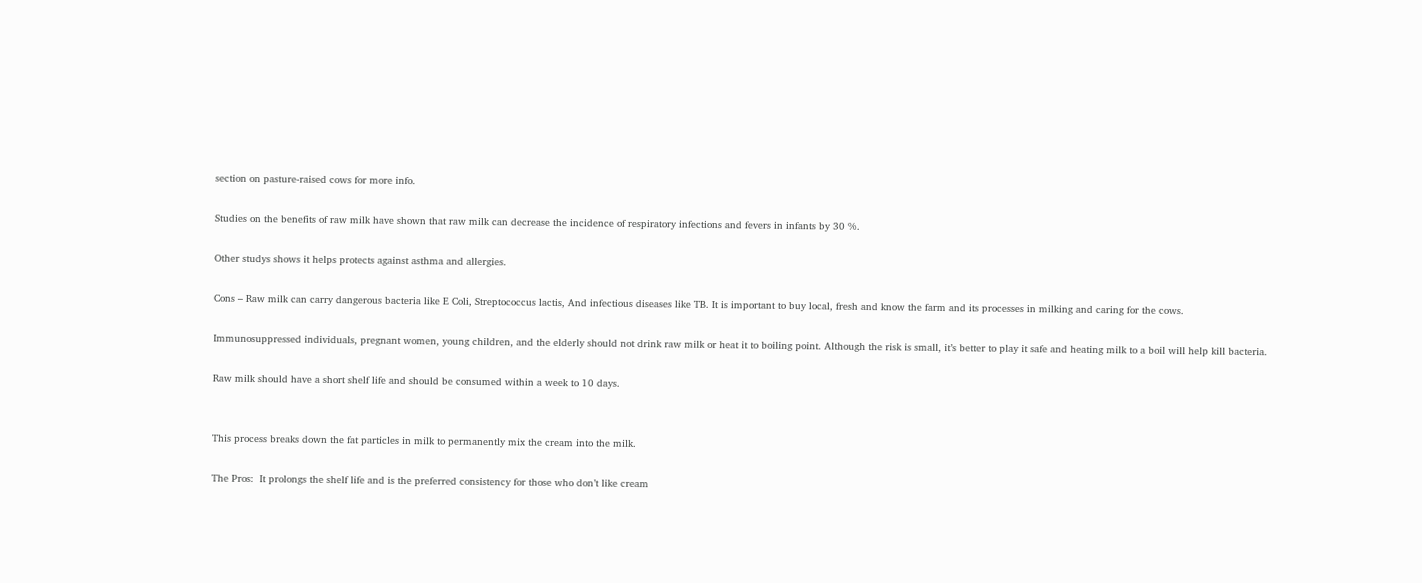section on pasture-raised cows for more info.

Studies on the benefits of raw milk have shown that raw milk can decrease the incidence of respiratory infections and fevers in infants by 30 %.

Other studys shows it helps protects against asthma and allergies.

Cons – Raw milk can carry dangerous bacteria like E Coli, Streptococcus lactis, And infectious diseases like TB. It is important to buy local, fresh and know the farm and its processes in milking and caring for the cows.

Immunosuppressed individuals, pregnant women, young children, and the elderly should not drink raw milk or heat it to boiling point. Although the risk is small, it’s better to play it safe and heating milk to a boil will help kill bacteria.

Raw milk should have a short shelf life and should be consumed within a week to 10 days.


This process breaks down the fat particles in milk to permanently mix the cream into the milk.

The Pros:  It prolongs the shelf life and is the preferred consistency for those who don’t like cream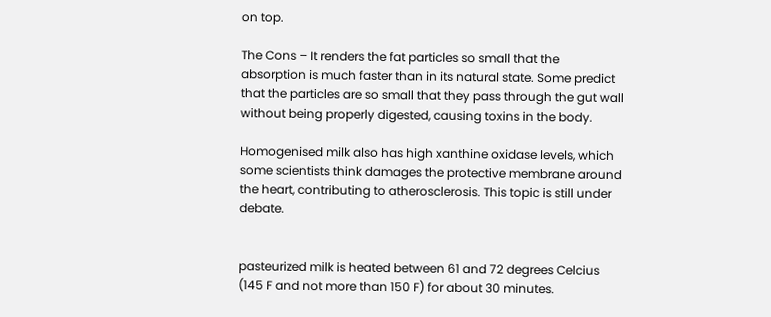on top.

The Cons – It renders the fat particles so small that the absorption is much faster than in its natural state. Some predict that the particles are so small that they pass through the gut wall without being properly digested, causing toxins in the body.

Homogenised milk also has high xanthine oxidase levels, which some scientists think damages the protective membrane around the heart, contributing to atherosclerosis. This topic is still under debate.


pasteurized milk is heated between 61 and 72 degrees Celcius (145 F and not more than 150 F) for about 30 minutes.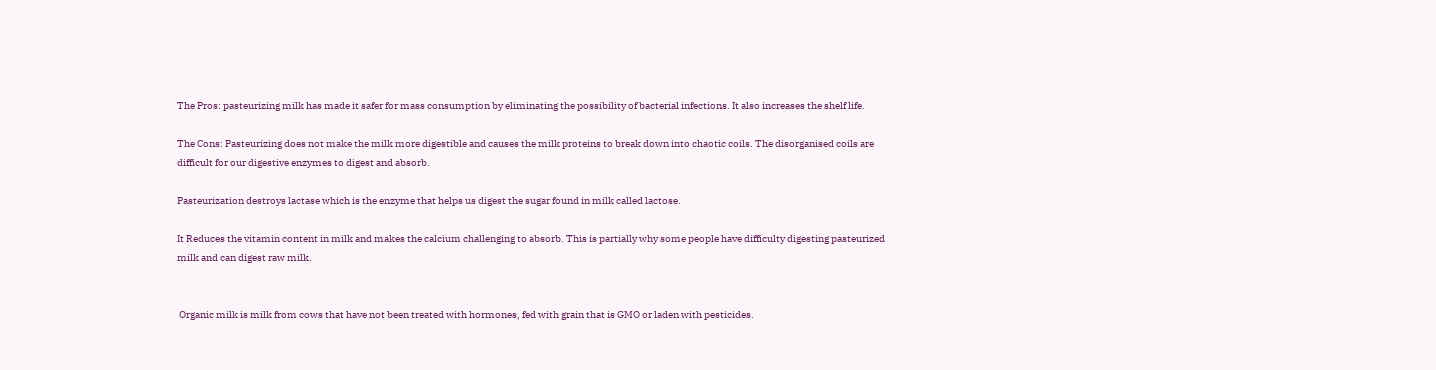The Pros: pasteurizing milk has made it safer for mass consumption by eliminating the possibility of bacterial infections. It also increases the shelf life.

The Cons: Pasteurizing does not make the milk more digestible and causes the milk proteins to break down into chaotic coils. The disorganised coils are difficult for our digestive enzymes to digest and absorb.

Pasteurization destroys lactase which is the enzyme that helps us digest the sugar found in milk called lactose.

It Reduces the vitamin content in milk and makes the calcium challenging to absorb. This is partially why some people have difficulty digesting pasteurized milk and can digest raw milk.


 Organic milk is milk from cows that have not been treated with hormones, fed with grain that is GMO or laden with pesticides.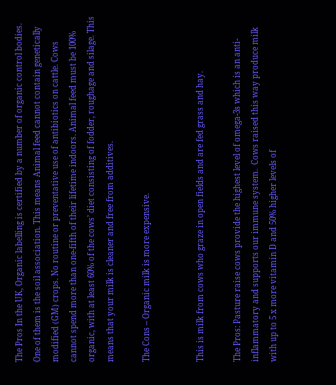The Pros In the UK, Organic labelling is certified by a number of organic control bodies. One of them is the soil association. This means Animal feed cannot contain genetically modified (GM) crops. No routine or preventative use of antibiotics on cattle. Cows cannot spend more than one-fifth of their lifetime indoors. Animal feed must be 100% organic, with at least 60% of the cows’ diet consisting of fodder, roughage and silage. This means that your milk is cleaner and free from additives.

The Cons – Organic milk is more expensive.


This is milk from cows who graze in open fields and are fed grass and hay.

The Pros: Pasture raise cows provide the highest level of omega-3s which is an anti-inflammatory and supports our immune system.  Cows raised this way produce milk with up to 5 x more vitamin D and 50% higher levels of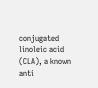conjugated linoleic acid (CLA), a known anti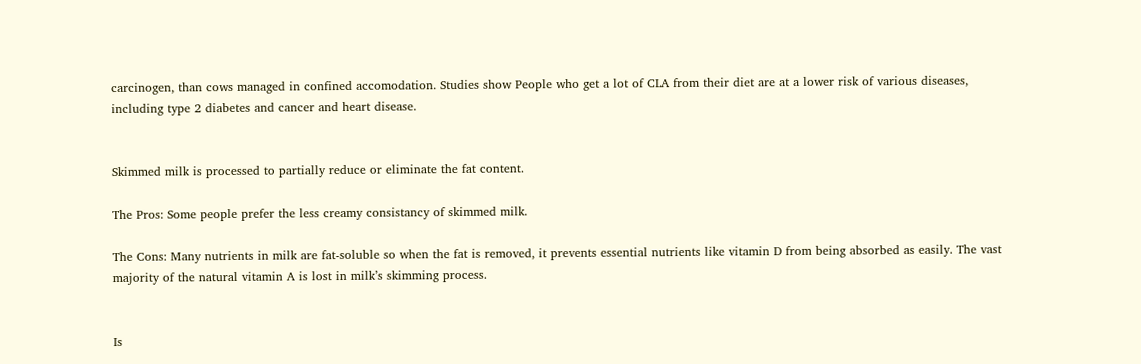carcinogen, than cows managed in confined accomodation. Studies show People who get a lot of CLA from their diet are at a lower risk of various diseases, including type 2 diabetes and cancer and heart disease.


Skimmed milk is processed to partially reduce or eliminate the fat content.

The Pros: Some people prefer the less creamy consistancy of skimmed milk.

The Cons: Many nutrients in milk are fat-soluble so when the fat is removed, it prevents essential nutrients like vitamin D from being absorbed as easily. The vast majority of the natural vitamin A is lost in milk’s skimming process.


Is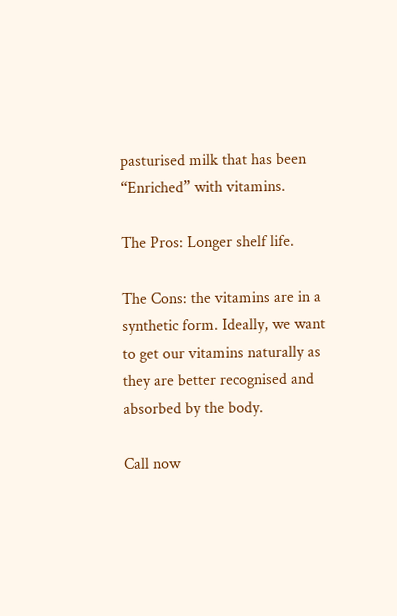pasturised milk that has been “Enriched” with vitamins.

The Pros: Longer shelf life.

The Cons: the vitamins are in a synthetic form. Ideally, we want to get our vitamins naturally as they are better recognised and absorbed by the body.

Call now